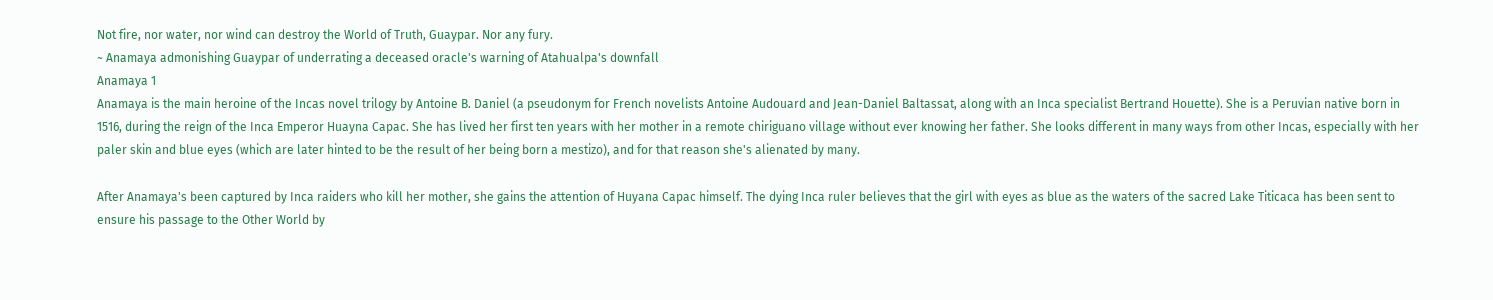Not fire, nor water, nor wind can destroy the World of Truth, Guaypar. Nor any fury.
~ Anamaya admonishing Guaypar of underrating a deceased oracle's warning of Atahualpa's downfall
Anamaya 1
Anamaya is the main heroine of the Incas novel trilogy by Antoine B. Daniel (a pseudonym for French novelists Antoine Audouard and Jean-Daniel Baltassat, along with an Inca specialist Bertrand Houette). She is a Peruvian native born in 1516, during the reign of the Inca Emperor Huayna Capac. She has lived her first ten years with her mother in a remote chiriguano village without ever knowing her father. She looks different in many ways from other Incas, especially with her paler skin and blue eyes (which are later hinted to be the result of her being born a mestizo), and for that reason she's alienated by many.

After Anamaya's been captured by Inca raiders who kill her mother, she gains the attention of Huyana Capac himself. The dying Inca ruler believes that the girl with eyes as blue as the waters of the sacred Lake Titicaca has been sent to ensure his passage to the Other World by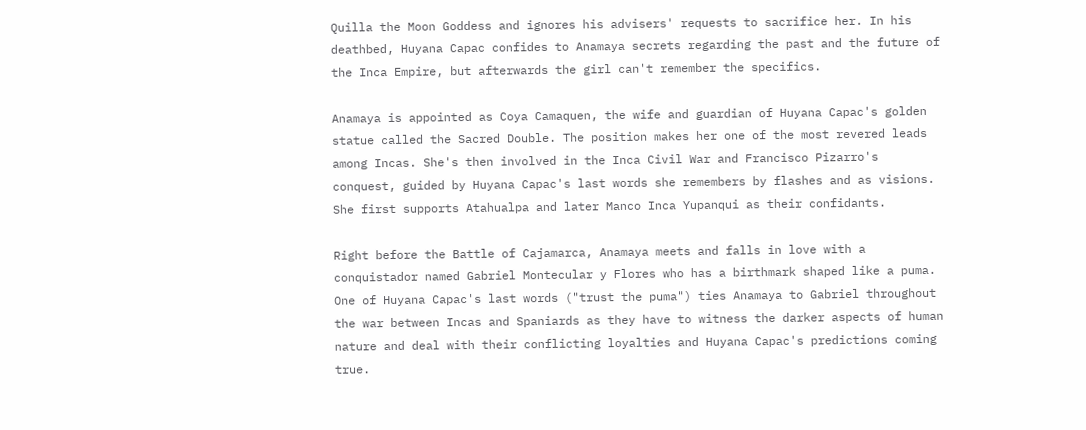Quilla the Moon Goddess and ignores his advisers' requests to sacrifice her. In his deathbed, Huyana Capac confides to Anamaya secrets regarding the past and the future of the Inca Empire, but afterwards the girl can't remember the specifics.

Anamaya is appointed as Coya Camaquen, the wife and guardian of Huyana Capac's golden statue called the Sacred Double. The position makes her one of the most revered leads among Incas. She's then involved in the Inca Civil War and Francisco Pizarro's conquest, guided by Huyana Capac's last words she remembers by flashes and as visions. She first supports Atahualpa and later Manco Inca Yupanqui as their confidants.

Right before the Battle of Cajamarca, Anamaya meets and falls in love with a conquistador named Gabriel Montecular y Flores who has a birthmark shaped like a puma. One of Huyana Capac's last words ("trust the puma") ties Anamaya to Gabriel throughout the war between Incas and Spaniards as they have to witness the darker aspects of human nature and deal with their conflicting loyalties and Huyana Capac's predictions coming true.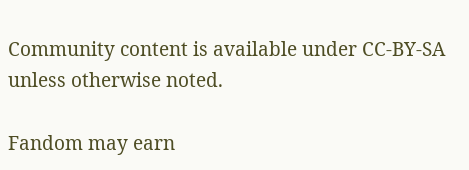Community content is available under CC-BY-SA unless otherwise noted.

Fandom may earn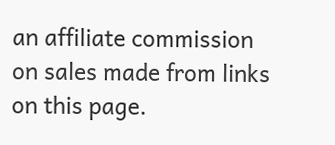an affiliate commission on sales made from links on this page.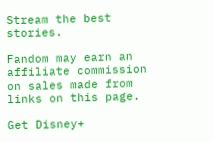Stream the best stories.

Fandom may earn an affiliate commission on sales made from links on this page.

Get Disney+